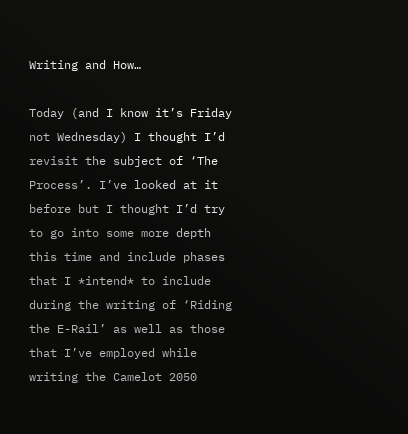Writing and How…

Today (and I know it’s Friday not Wednesday) I thought I’d revisit the subject of ‘The Process’. I’ve looked at it before but I thought I’d try to go into some more depth this time and include phases that I *intend* to include during the writing of ‘Riding the E-Rail’ as well as those that I’ve employed while writing the Camelot 2050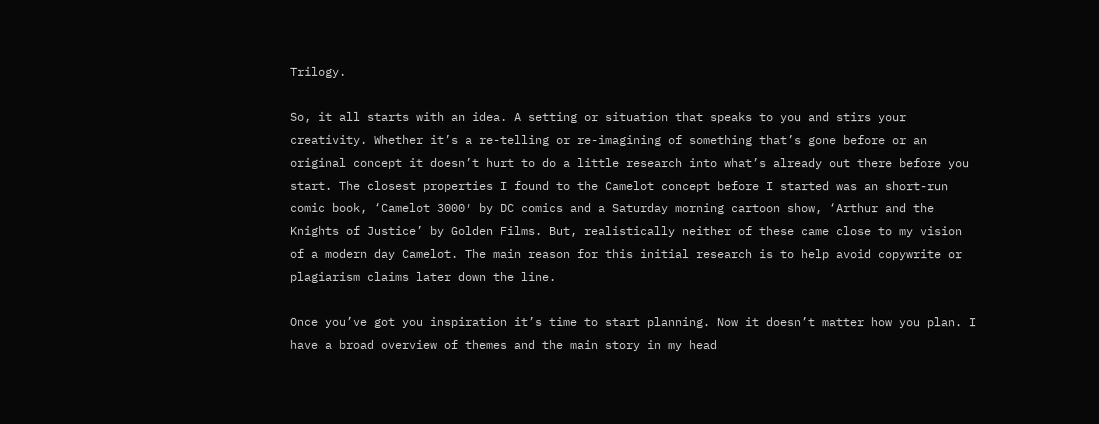Trilogy.

So, it all starts with an idea. A setting or situation that speaks to you and stirs your creativity. Whether it’s a re-telling or re-imagining of something that’s gone before or an original concept it doesn’t hurt to do a little research into what’s already out there before you start. The closest properties I found to the Camelot concept before I started was an short-run comic book, ‘Camelot 3000′ by DC comics and a Saturday morning cartoon show, ‘Arthur and the Knights of Justice’ by Golden Films. But, realistically neither of these came close to my vision of a modern day Camelot. The main reason for this initial research is to help avoid copywrite or plagiarism claims later down the line.

Once you’ve got you inspiration it’s time to start planning. Now it doesn’t matter how you plan. I have a broad overview of themes and the main story in my head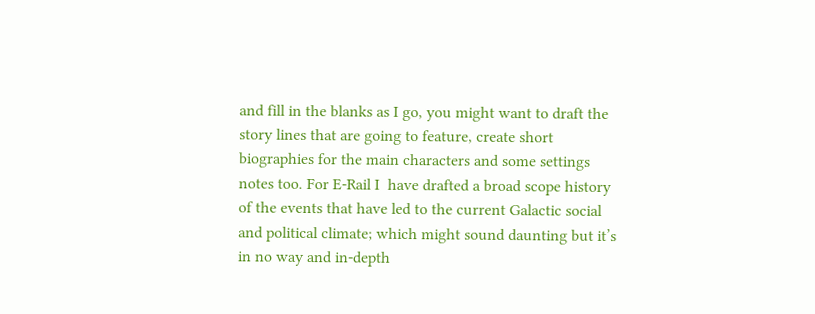and fill in the blanks as I go, you might want to draft the story lines that are going to feature, create short biographies for the main characters and some settings notes too. For E-Rail I  have drafted a broad scope history of the events that have led to the current Galactic social and political climate; which might sound daunting but it’s in no way and in-depth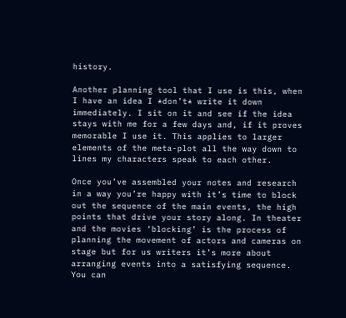history.

Another planning tool that I use is this, when I have an idea I *don’t* write it down immediately. I sit on it and see if the idea stays with me for a few days and, if it proves memorable I use it. This applies to larger elements of the meta-plot all the way down to lines my characters speak to each other.

Once you’ve assembled your notes and research in a way you’re happy with it’s time to block out the sequence of the main events, the high points that drive your story along. In theater and the movies ‘blocking’ is the process of planning the movement of actors and cameras on stage but for us writers it’s more about arranging events into a satisfying sequence. You can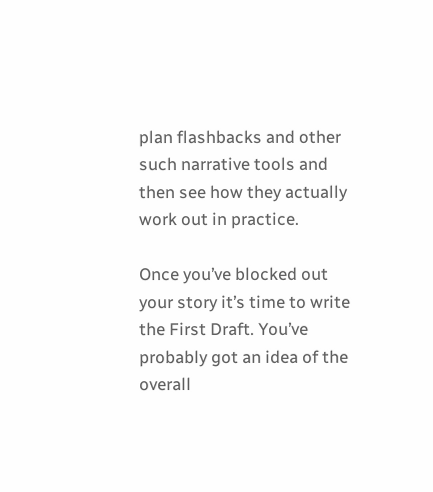plan flashbacks and other such narrative tools and then see how they actually work out in practice.

Once you’ve blocked out your story it’s time to write the First Draft. You’ve probably got an idea of the overall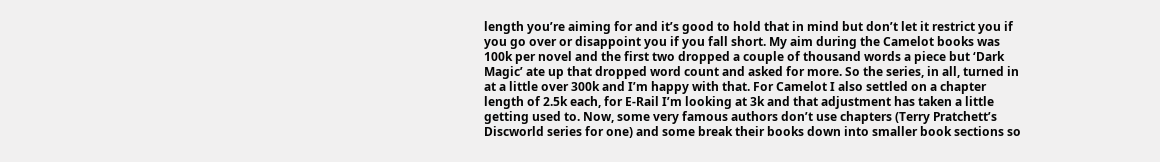length you’re aiming for and it’s good to hold that in mind but don’t let it restrict you if you go over or disappoint you if you fall short. My aim during the Camelot books was 100k per novel and the first two dropped a couple of thousand words a piece but ‘Dark Magic’ ate up that dropped word count and asked for more. So the series, in all, turned in at a little over 300k and I’m happy with that. For Camelot I also settled on a chapter length of 2.5k each, for E-Rail I’m looking at 3k and that adjustment has taken a little getting used to. Now, some very famous authors don’t use chapters (Terry Pratchett’s Discworld series for one) and some break their books down into smaller book sections so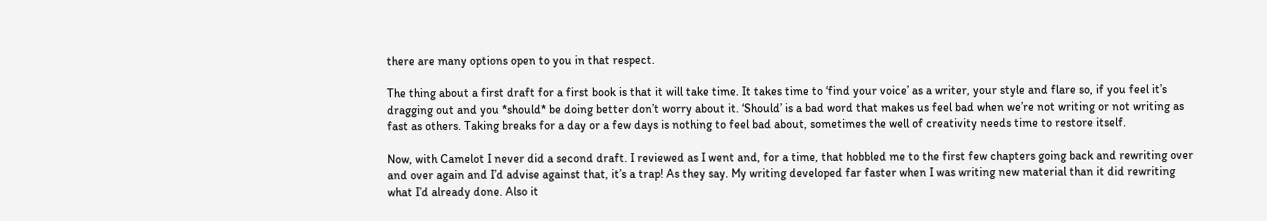there are many options open to you in that respect.

The thing about a first draft for a first book is that it will take time. It takes time to ‘find your voice’ as a writer, your style and flare so, if you feel it’s dragging out and you *should* be doing better don’t worry about it. ‘Should’ is a bad word that makes us feel bad when we’re not writing or not writing as fast as others. Taking breaks for a day or a few days is nothing to feel bad about, sometimes the well of creativity needs time to restore itself.

Now, with Camelot I never did a second draft. I reviewed as I went and, for a time, that hobbled me to the first few chapters going back and rewriting over and over again and I’d advise against that, it’s a trap! As they say. My writing developed far faster when I was writing new material than it did rewriting what I’d already done. Also it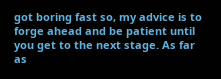got boring fast so, my advice is to forge ahead and be patient until you get to the next stage. As far as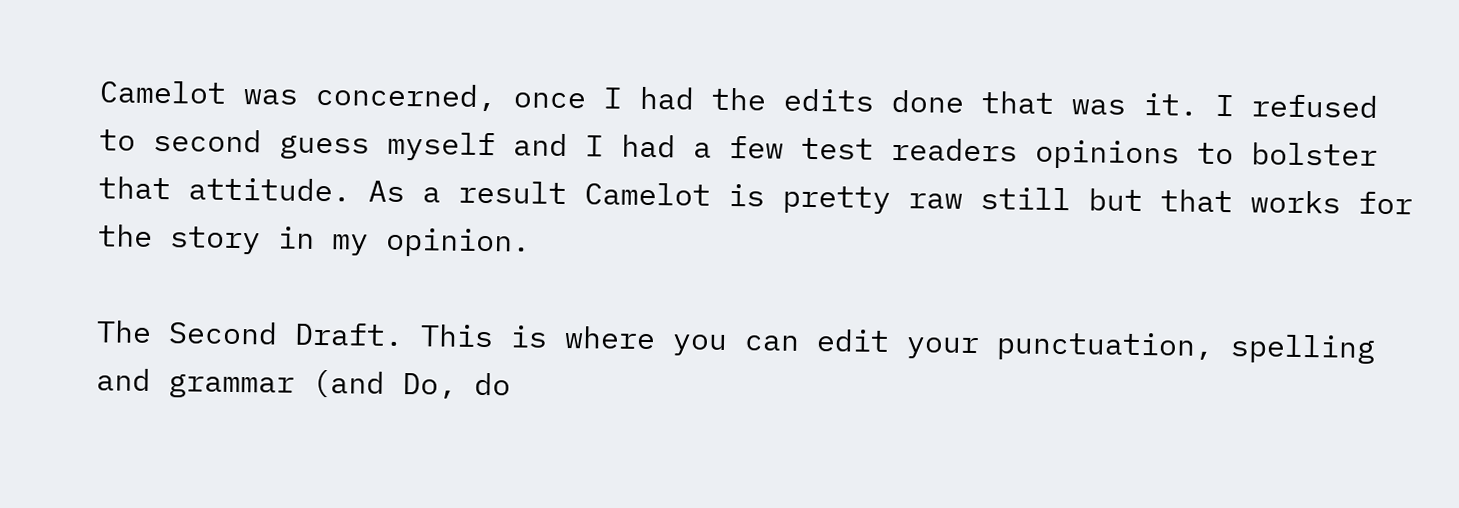Camelot was concerned, once I had the edits done that was it. I refused to second guess myself and I had a few test readers opinions to bolster that attitude. As a result Camelot is pretty raw still but that works for the story in my opinion.

The Second Draft. This is where you can edit your punctuation, spelling and grammar (and Do, do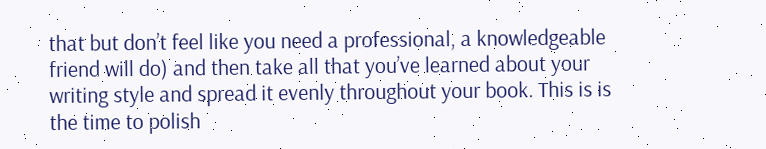that but don’t feel like you need a professional, a knowledgeable friend will do) and then take all that you’ve learned about your writing style and spread it evenly throughout your book. This is is the time to polish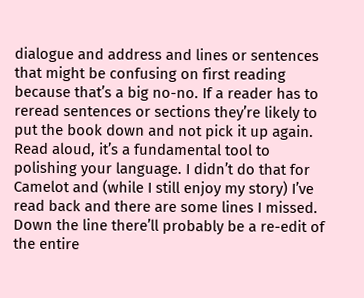dialogue and address and lines or sentences that might be confusing on first reading because that’s a big no-no. If a reader has to reread sentences or sections they’re likely to put the book down and not pick it up again. Read aloud, it’s a fundamental tool to polishing your language. I didn’t do that for Camelot and (while I still enjoy my story) I’ve read back and there are some lines I missed. Down the line there’ll probably be a re-edit of the entire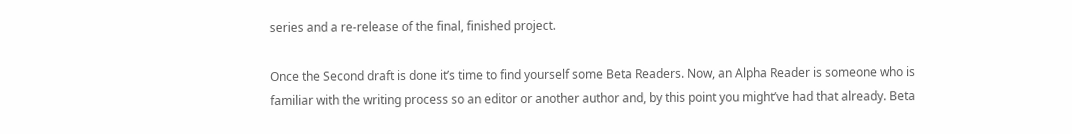series and a re-release of the final, finished project.

Once the Second draft is done it’s time to find yourself some Beta Readers. Now, an Alpha Reader is someone who is familiar with the writing process so an editor or another author and, by this point you might’ve had that already. Beta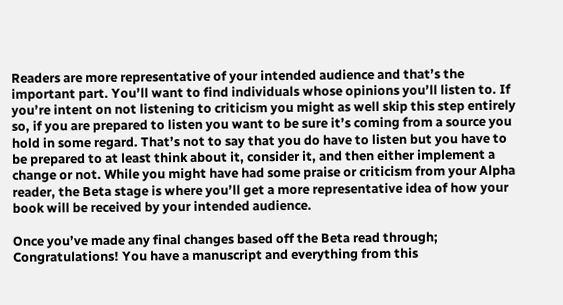Readers are more representative of your intended audience and that’s the important part. You’ll want to find individuals whose opinions you’ll listen to. If you’re intent on not listening to criticism you might as well skip this step entirely so, if you are prepared to listen you want to be sure it’s coming from a source you hold in some regard. That’s not to say that you do have to listen but you have to be prepared to at least think about it, consider it, and then either implement a change or not. While you might have had some praise or criticism from your Alpha reader, the Beta stage is where you’ll get a more representative idea of how your book will be received by your intended audience.

Once you’ve made any final changes based off the Beta read through; Congratulations! You have a manuscript and everything from this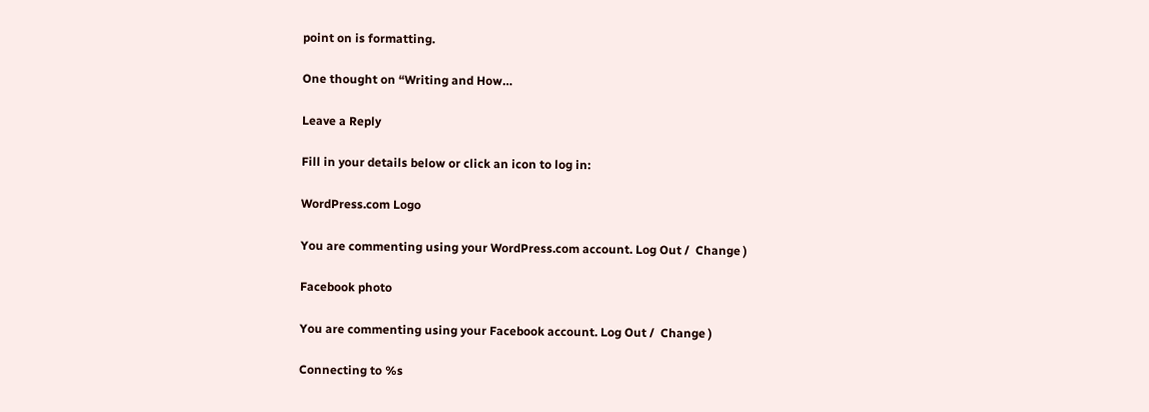point on is formatting.

One thought on “Writing and How…

Leave a Reply

Fill in your details below or click an icon to log in:

WordPress.com Logo

You are commenting using your WordPress.com account. Log Out /  Change )

Facebook photo

You are commenting using your Facebook account. Log Out /  Change )

Connecting to %s